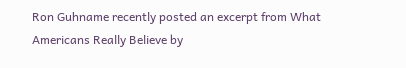Ron Guhname recently posted an excerpt from What Americans Really Believe by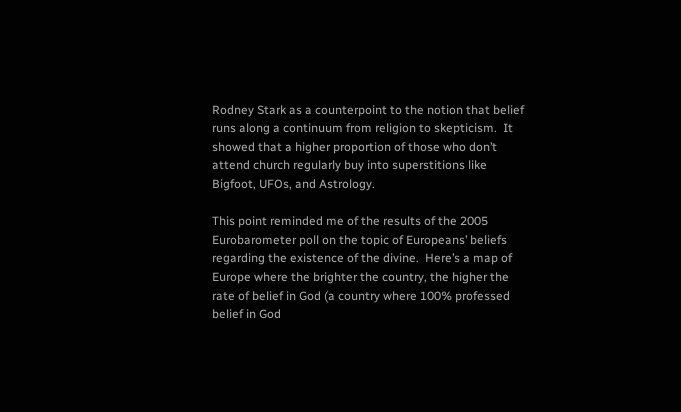Rodney Stark as a counterpoint to the notion that belief runs along a continuum from religion to skepticism.  It showed that a higher proportion of those who don’t attend church regularly buy into superstitions like Bigfoot, UFOs, and Astrology.

This point reminded me of the results of the 2005 Eurobarometer poll on the topic of Europeans’ beliefs regarding the existence of the divine.  Here’s a map of Europe where the brighter the country, the higher the rate of belief in God (a country where 100% professed belief in God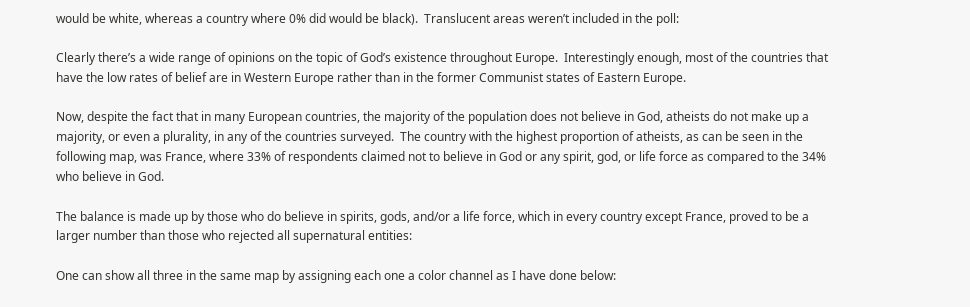would be white, whereas a country where 0% did would be black).  Translucent areas weren’t included in the poll:

Clearly there’s a wide range of opinions on the topic of God’s existence throughout Europe.  Interestingly enough, most of the countries that have the low rates of belief are in Western Europe rather than in the former Communist states of Eastern Europe.

Now, despite the fact that in many European countries, the majority of the population does not believe in God, atheists do not make up a majority, or even a plurality, in any of the countries surveyed.  The country with the highest proportion of atheists, as can be seen in the following map, was France, where 33% of respondents claimed not to believe in God or any spirit, god, or life force as compared to the 34% who believe in God.

The balance is made up by those who do believe in spirits, gods, and/or a life force, which in every country except France, proved to be a larger number than those who rejected all supernatural entities:

One can show all three in the same map by assigning each one a color channel as I have done below: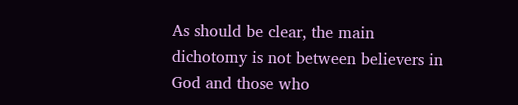As should be clear, the main dichotomy is not between believers in God and those who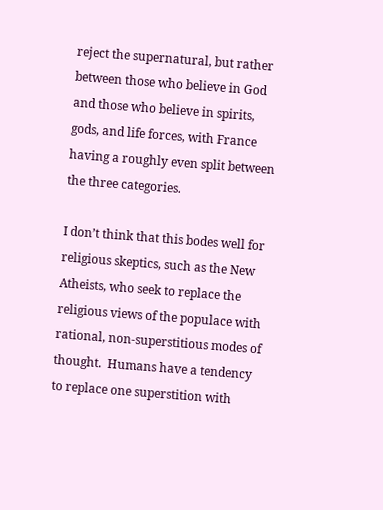reject the supernatural, but rather between those who believe in God and those who believe in spirits, gods, and life forces, with France having a roughly even split between the three categories.

I don’t think that this bodes well for religious skeptics, such as the New Atheists, who seek to replace the religious views of the populace with rational, non-superstitious modes of thought.  Humans have a tendency to replace one superstition with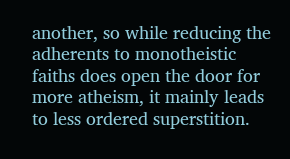another, so while reducing the adherents to monotheistic faiths does open the door for more atheism, it mainly leads to less ordered superstition.